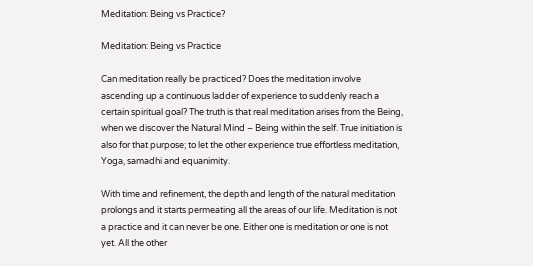Meditation: Being vs Practice?

Meditation: Being vs Practice

Can meditation really be practiced? Does the meditation involve ascending up a continuous ladder of experience to suddenly reach a certain spiritual goal? The truth is that real meditation arises from the Being, when we discover the Natural Mind – Being within the self. True initiation is also for that purpose; to let the other experience true effortless meditation, Yoga, samadhi and equanimity.

With time and refinement, the depth and length of the natural meditation prolongs and it starts permeating all the areas of our life. Meditation is not a practice and it can never be one. Either one is meditation or one is not yet. All the other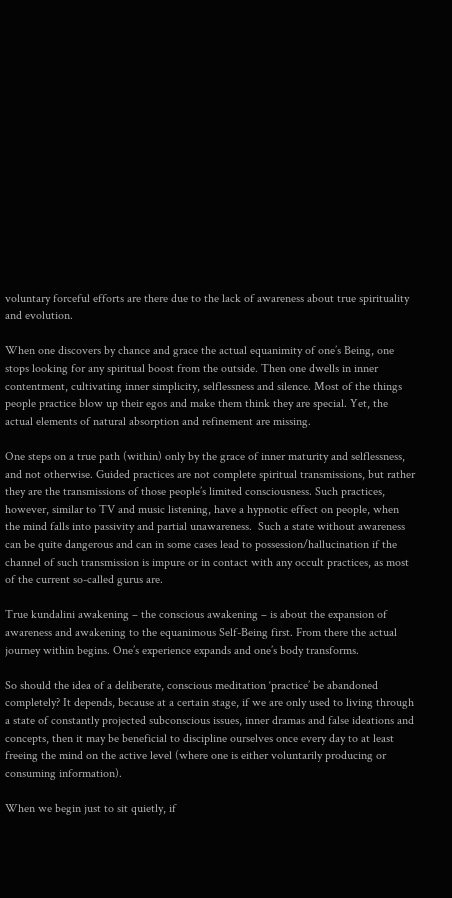voluntary forceful efforts are there due to the lack of awareness about true spirituality and evolution.

When one discovers by chance and grace the actual equanimity of one’s Being, one stops looking for any spiritual boost from the outside. Then one dwells in inner contentment, cultivating inner simplicity, selflessness and silence. Most of the things people practice blow up their egos and make them think they are special. Yet, the actual elements of natural absorption and refinement are missing.

One steps on a true path (within) only by the grace of inner maturity and selflessness, and not otherwise. Guided practices are not complete spiritual transmissions, but rather they are the transmissions of those people’s limited consciousness. Such practices, however, similar to TV and music listening, have a hypnotic effect on people, when the mind falls into passivity and partial unawareness.  Such a state without awareness can be quite dangerous and can in some cases lead to possession/hallucination if the channel of such transmission is impure or in contact with any occult practices, as most of the current so-called gurus are.

True kundalini awakening – the conscious awakening – is about the expansion of awareness and awakening to the equanimous Self-Being first. From there the actual journey within begins. One’s experience expands and one’s body transforms.

So should the idea of a deliberate, conscious meditation ‘practice’ be abandoned completely? It depends, because at a certain stage, if we are only used to living through a state of constantly projected subconscious issues, inner dramas and false ideations and concepts, then it may be beneficial to discipline ourselves once every day to at least freeing the mind on the active level (where one is either voluntarily producing or consuming information).

When we begin just to sit quietly, if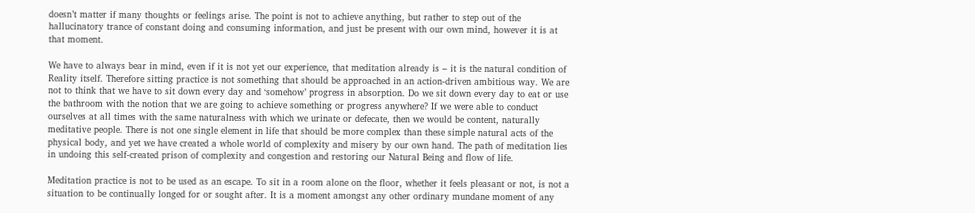doesn’t matter if many thoughts or feelings arise. The point is not to achieve anything, but rather to step out of the hallucinatory trance of constant doing and consuming information, and just be present with our own mind, however it is at that moment.

We have to always bear in mind, even if it is not yet our experience, that meditation already is – it is the natural condition of Reality itself. Therefore sitting practice is not something that should be approached in an action-driven ambitious way. We are not to think that we have to sit down every day and ‘somehow’ progress in absorption. Do we sit down every day to eat or use the bathroom with the notion that we are going to achieve something or progress anywhere? If we were able to conduct ourselves at all times with the same naturalness with which we urinate or defecate, then we would be content, naturally meditative people. There is not one single element in life that should be more complex than these simple natural acts of the physical body, and yet we have created a whole world of complexity and misery by our own hand. The path of meditation lies in undoing this self-created prison of complexity and congestion and restoring our Natural Being and flow of life.

Meditation practice is not to be used as an escape. To sit in a room alone on the floor, whether it feels pleasant or not, is not a situation to be continually longed for or sought after. It is a moment amongst any other ordinary mundane moment of any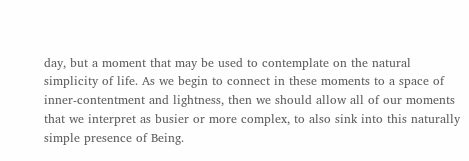day, but a moment that may be used to contemplate on the natural simplicity of life. As we begin to connect in these moments to a space of inner-contentment and lightness, then we should allow all of our moments that we interpret as busier or more complex, to also sink into this naturally simple presence of Being.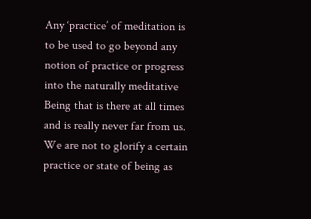Any ‘practice’ of meditation is to be used to go beyond any notion of practice or progress into the naturally meditative Being that is there at all times and is really never far from us. We are not to glorify a certain practice or state of being as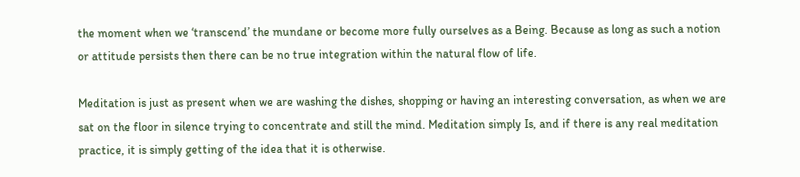the moment when we ‘transcend’ the mundane or become more fully ourselves as a Being. Because as long as such a notion or attitude persists then there can be no true integration within the natural flow of life.

Meditation is just as present when we are washing the dishes, shopping or having an interesting conversation, as when we are sat on the floor in silence trying to concentrate and still the mind. Meditation simply Is, and if there is any real meditation practice, it is simply getting of the idea that it is otherwise.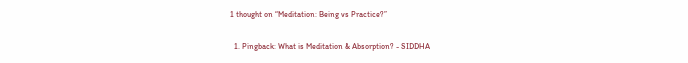1 thought on “Meditation: Being vs Practice?”

  1. Pingback: What is Meditation & Absorption? - SIDDHA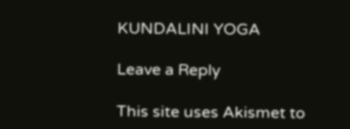KUNDALINI YOGA

Leave a Reply

This site uses Akismet to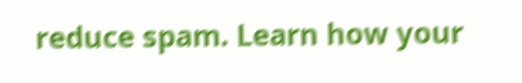reduce spam. Learn how your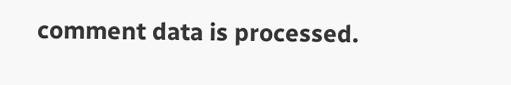comment data is processed.